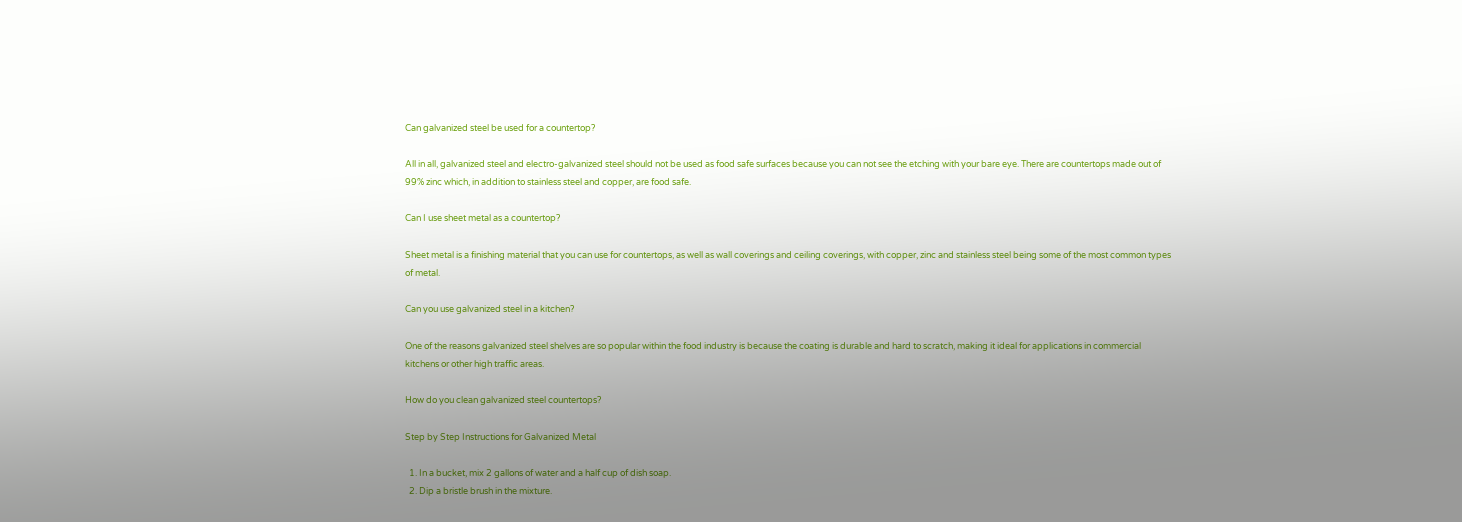Can galvanized steel be used for a countertop?

All in all, galvanized steel and electro-galvanized steel should not be used as food safe surfaces because you can not see the etching with your bare eye. There are countertops made out of 99% zinc which, in addition to stainless steel and copper, are food safe.

Can I use sheet metal as a countertop?

Sheet metal is a finishing material that you can use for countertops, as well as wall coverings and ceiling coverings, with copper, zinc and stainless steel being some of the most common types of metal.

Can you use galvanized steel in a kitchen?

One of the reasons galvanized steel shelves are so popular within the food industry is because the coating is durable and hard to scratch, making it ideal for applications in commercial kitchens or other high traffic areas.

How do you clean galvanized steel countertops?

Step by Step Instructions for Galvanized Metal

  1. In a bucket, mix 2 gallons of water and a half cup of dish soap.
  2. Dip a bristle brush in the mixture.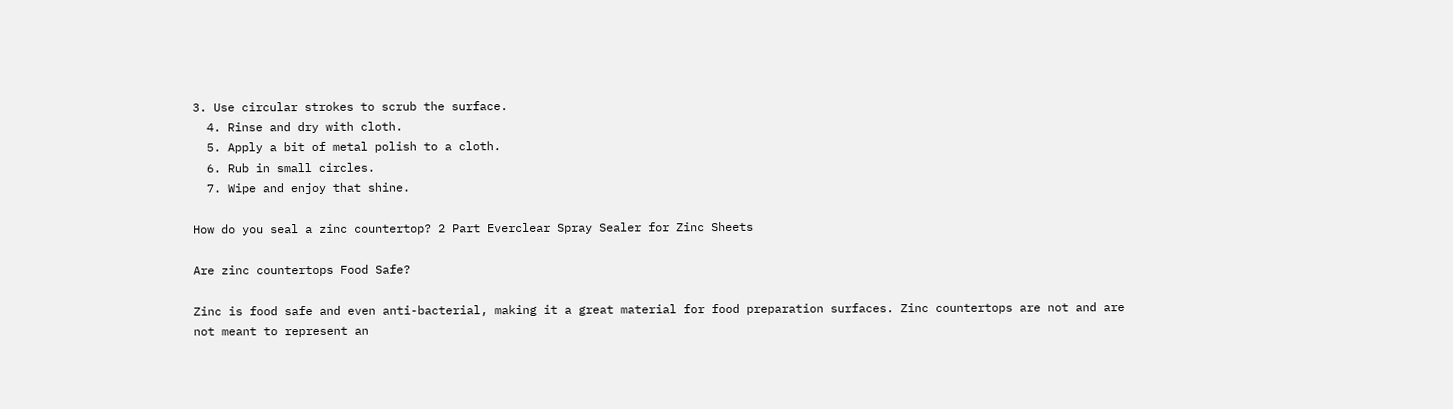3. Use circular strokes to scrub the surface.
  4. Rinse and dry with cloth.
  5. Apply a bit of metal polish to a cloth.
  6. Rub in small circles.
  7. Wipe and enjoy that shine.

How do you seal a zinc countertop? 2 Part Everclear Spray Sealer for Zinc Sheets

Are zinc countertops Food Safe?

Zinc is food safe and even anti-bacterial, making it a great material for food preparation surfaces. Zinc countertops are not and are not meant to represent an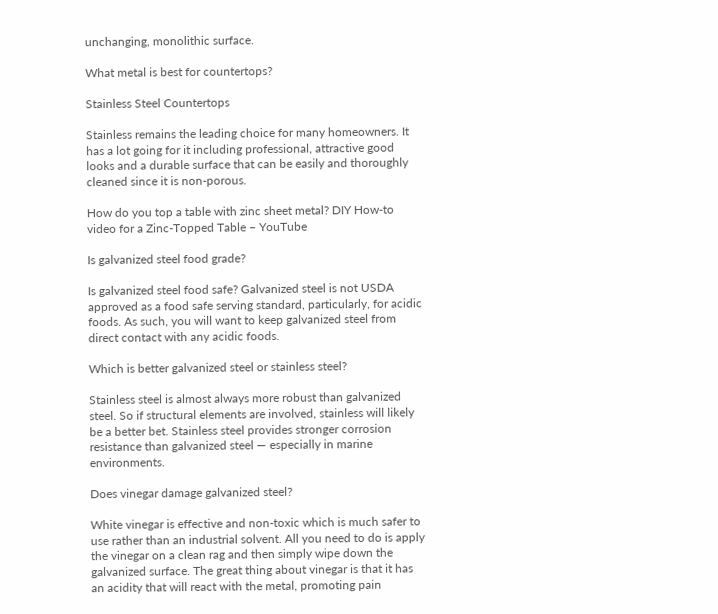unchanging, monolithic surface.

What metal is best for countertops?

Stainless Steel Countertops

Stainless remains the leading choice for many homeowners. It has a lot going for it including professional, attractive good looks and a durable surface that can be easily and thoroughly cleaned since it is non-porous.

How do you top a table with zinc sheet metal? DIY How-to video for a Zinc-Topped Table – YouTube

Is galvanized steel food grade?

Is galvanized steel food safe? Galvanized steel is not USDA approved as a food safe serving standard, particularly, for acidic foods. As such, you will want to keep galvanized steel from direct contact with any acidic foods.

Which is better galvanized steel or stainless steel?

Stainless steel is almost always more robust than galvanized steel. So if structural elements are involved, stainless will likely be a better bet. Stainless steel provides stronger corrosion resistance than galvanized steel — especially in marine environments.

Does vinegar damage galvanized steel?

White vinegar is effective and non-toxic which is much safer to use rather than an industrial solvent. All you need to do is apply the vinegar on a clean rag and then simply wipe down the galvanized surface. The great thing about vinegar is that it has an acidity that will react with the metal, promoting pain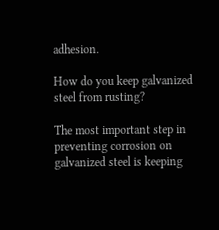adhesion.

How do you keep galvanized steel from rusting?

The most important step in preventing corrosion on galvanized steel is keeping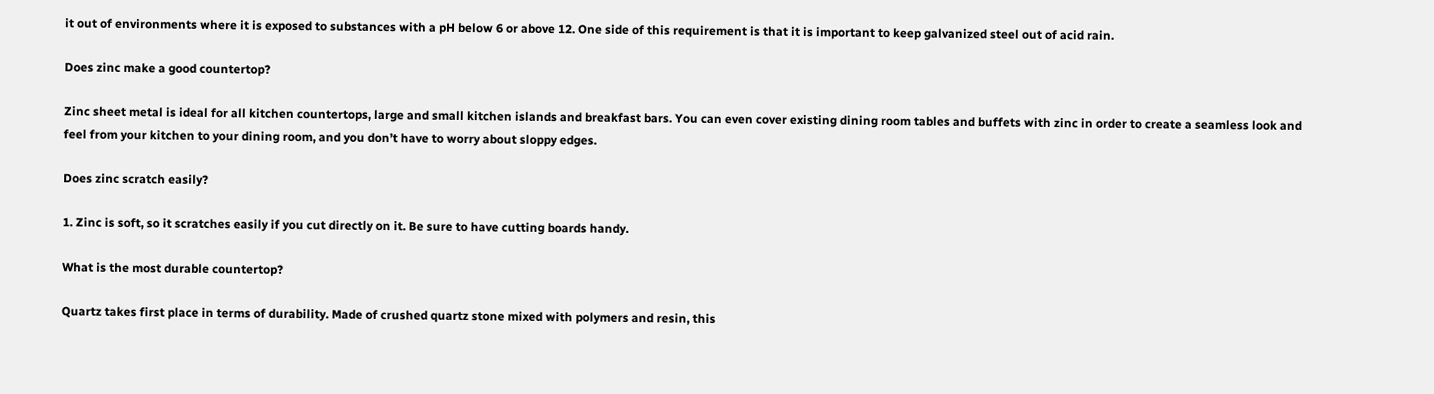it out of environments where it is exposed to substances with a pH below 6 or above 12. One side of this requirement is that it is important to keep galvanized steel out of acid rain.

Does zinc make a good countertop?

Zinc sheet metal is ideal for all kitchen countertops, large and small kitchen islands and breakfast bars. You can even cover existing dining room tables and buffets with zinc in order to create a seamless look and feel from your kitchen to your dining room, and you don’t have to worry about sloppy edges.

Does zinc scratch easily?

1. Zinc is soft, so it scratches easily if you cut directly on it. Be sure to have cutting boards handy.

What is the most durable countertop?

Quartz takes first place in terms of durability. Made of crushed quartz stone mixed with polymers and resin, this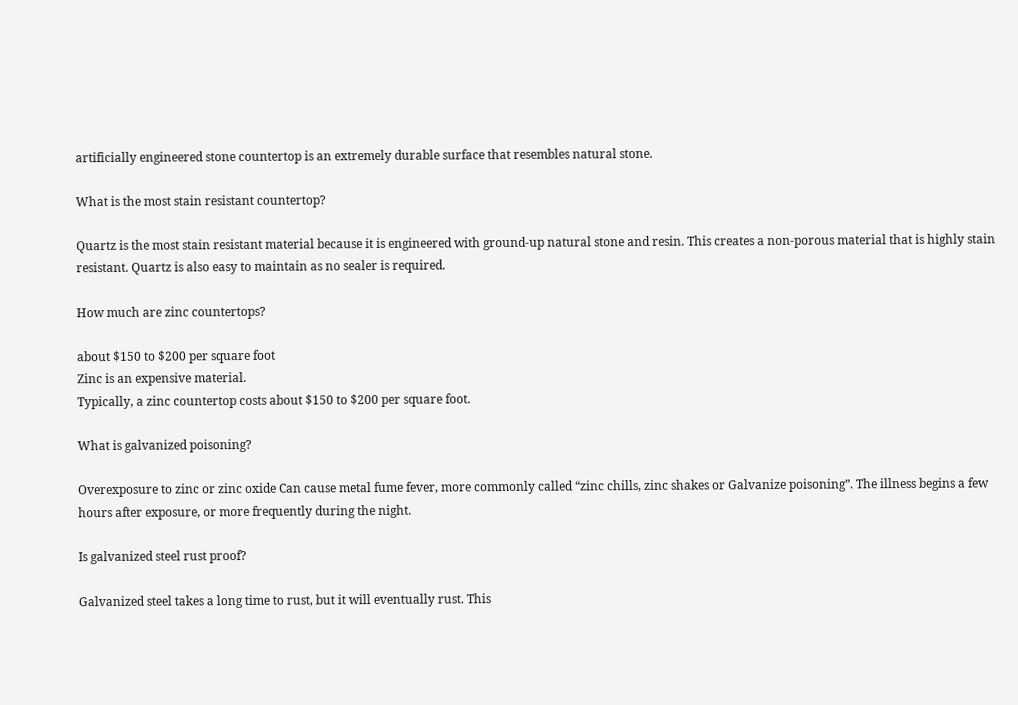artificially engineered stone countertop is an extremely durable surface that resembles natural stone.

What is the most stain resistant countertop?

Quartz is the most stain resistant material because it is engineered with ground-up natural stone and resin. This creates a non-porous material that is highly stain resistant. Quartz is also easy to maintain as no sealer is required.

How much are zinc countertops?

about $150 to $200 per square foot
Zinc is an expensive material.
Typically, a zinc countertop costs about $150 to $200 per square foot.

What is galvanized poisoning?

Overexposure to zinc or zinc oxide Can cause metal fume fever, more commonly called “zinc chills, zinc shakes or Galvanize poisoning”. The illness begins a few hours after exposure, or more frequently during the night.

Is galvanized steel rust proof?

Galvanized steel takes a long time to rust, but it will eventually rust. This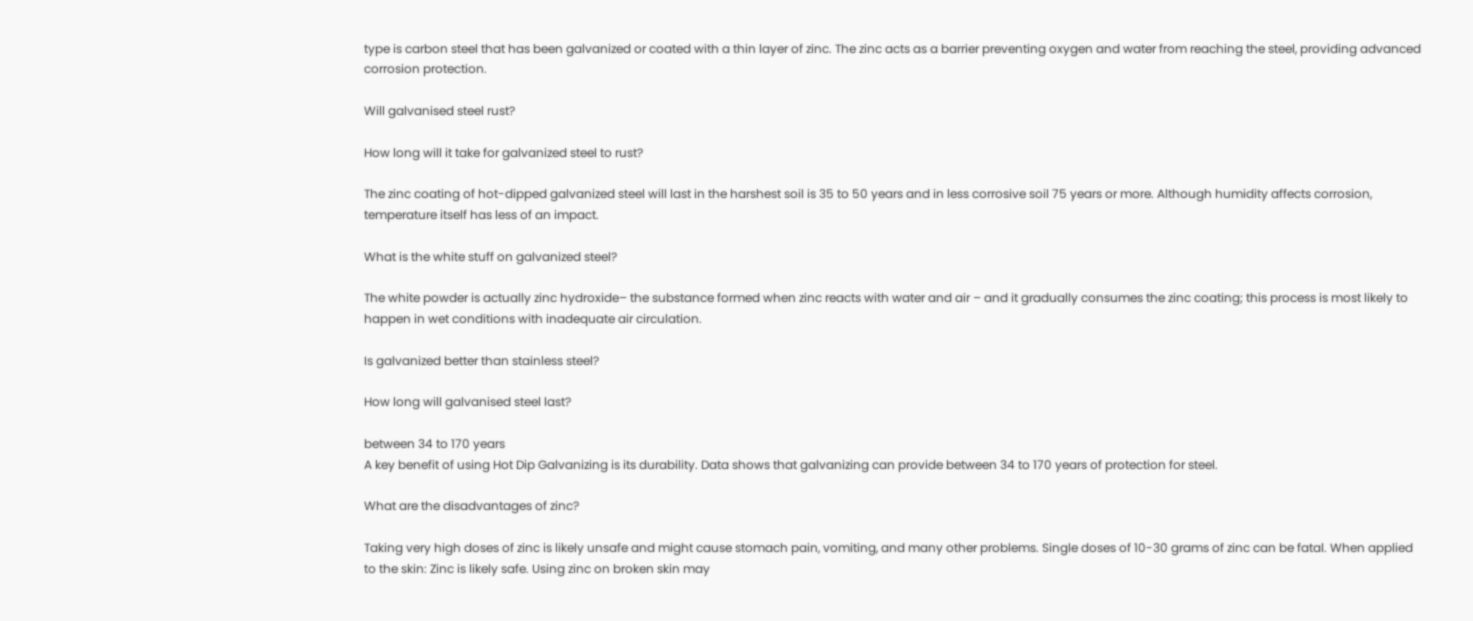type is carbon steel that has been galvanized or coated with a thin layer of zinc. The zinc acts as a barrier preventing oxygen and water from reaching the steel, providing advanced corrosion protection.

Will galvanised steel rust?

How long will it take for galvanized steel to rust?

The zinc coating of hot-dipped galvanized steel will last in the harshest soil is 35 to 50 years and in less corrosive soil 75 years or more. Although humidity affects corrosion, temperature itself has less of an impact.

What is the white stuff on galvanized steel?

The white powder is actually zinc hydroxide– the substance formed when zinc reacts with water and air – and it gradually consumes the zinc coating; this process is most likely to happen in wet conditions with inadequate air circulation.

Is galvanized better than stainless steel?

How long will galvanised steel last?

between 34 to 170 years
A key benefit of using Hot Dip Galvanizing is its durability. Data shows that galvanizing can provide between 34 to 170 years of protection for steel.

What are the disadvantages of zinc?

Taking very high doses of zinc is likely unsafe and might cause stomach pain, vomiting, and many other problems. Single doses of 10-30 grams of zinc can be fatal. When applied to the skin: Zinc is likely safe. Using zinc on broken skin may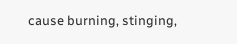cause burning, stinging,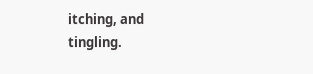itching, and tingling.